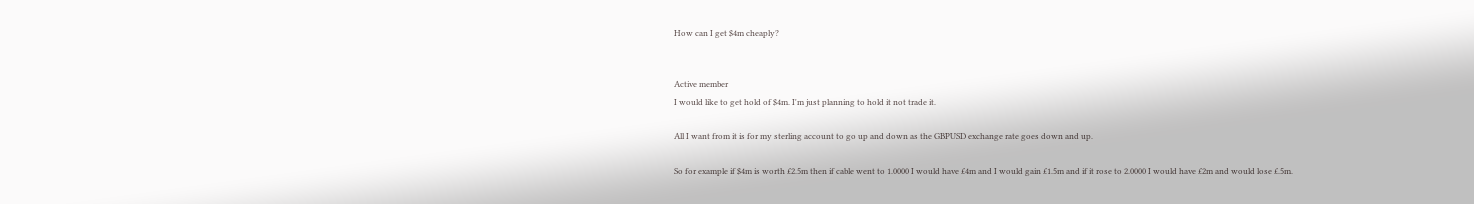How can I get $4m cheaply?


Active member
I would like to get hold of $4m. I'm just planning to hold it not trade it.

All I want from it is for my sterling account to go up and down as the GBPUSD exchange rate goes down and up.

So for example if $4m is worth £2.5m then if cable went to 1.0000 I would have £4m and I would gain £1.5m and if it rose to 2.0000 I would have £2m and would lose £.5m.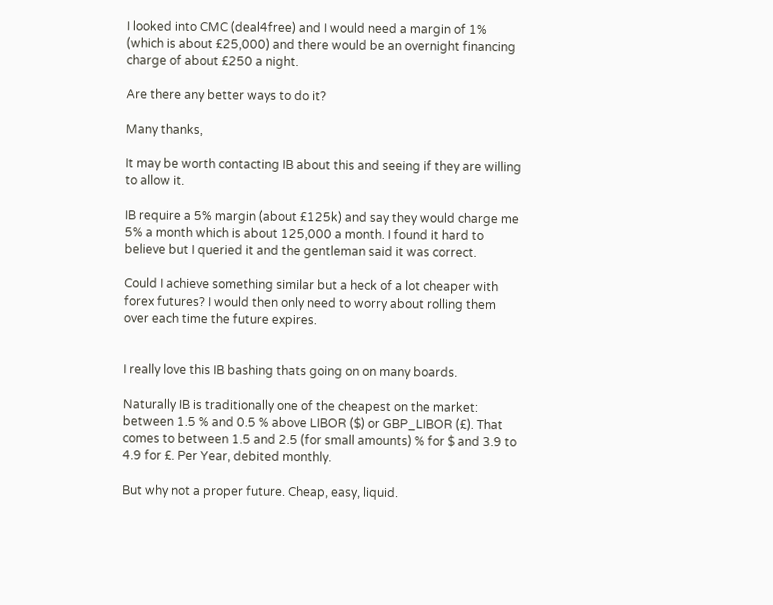I looked into CMC (deal4free) and I would need a margin of 1% (which is about £25,000) and there would be an overnight financing charge of about £250 a night.

Are there any better ways to do it?

Many thanks,

It may be worth contacting IB about this and seeing if they are willing to allow it.

IB require a 5% margin (about £125k) and say they would charge me 5% a month which is about 125,000 a month. I found it hard to believe but I queried it and the gentleman said it was correct.

Could I achieve something similar but a heck of a lot cheaper with forex futures? I would then only need to worry about rolling them over each time the future expires.


I really love this IB bashing thats going on on many boards.

Naturally IB is traditionally one of the cheapest on the market: between 1.5 % and 0.5 % above LIBOR ($) or GBP_LIBOR (£). That comes to between 1.5 and 2.5 (for small amounts) % for $ and 3.9 to 4.9 for £. Per Year, debited monthly.

But why not a proper future. Cheap, easy, liquid.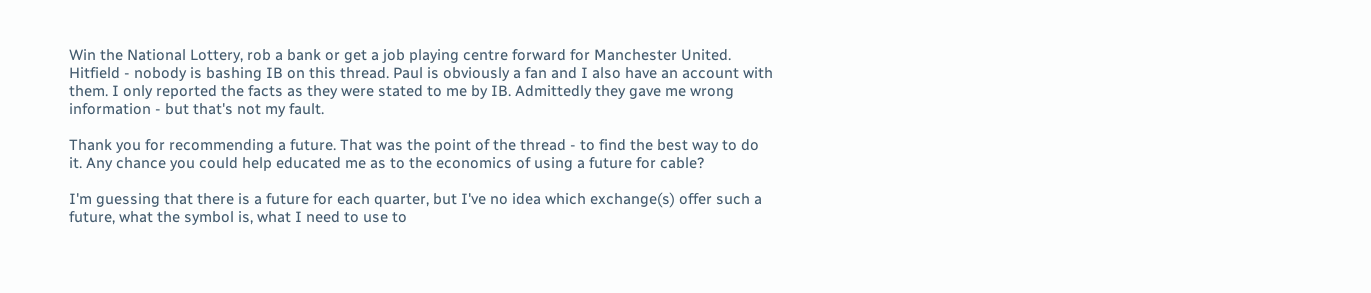Win the National Lottery, rob a bank or get a job playing centre forward for Manchester United.
Hitfield - nobody is bashing IB on this thread. Paul is obviously a fan and I also have an account with them. I only reported the facts as they were stated to me by IB. Admittedly they gave me wrong information - but that's not my fault.

Thank you for recommending a future. That was the point of the thread - to find the best way to do it. Any chance you could help educated me as to the economics of using a future for cable?

I'm guessing that there is a future for each quarter, but I've no idea which exchange(s) offer such a future, what the symbol is, what I need to use to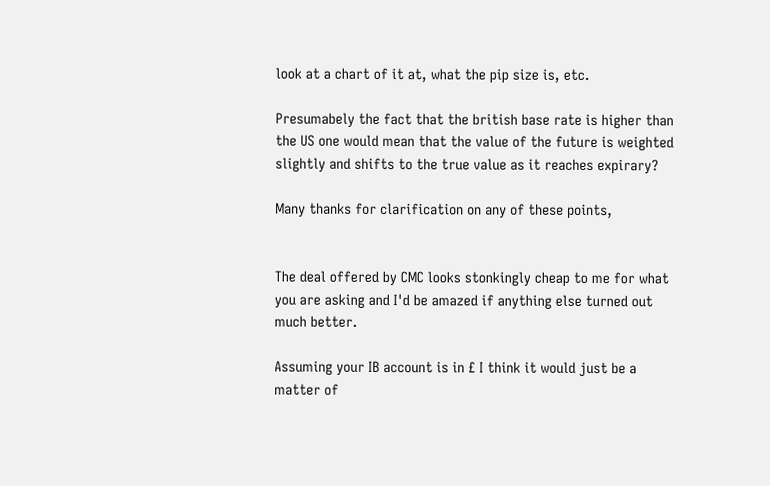look at a chart of it at, what the pip size is, etc.

Presumabely the fact that the british base rate is higher than the US one would mean that the value of the future is weighted slightly and shifts to the true value as it reaches expirary?

Many thanks for clarification on any of these points,


The deal offered by CMC looks stonkingly cheap to me for what you are asking and I'd be amazed if anything else turned out much better.

Assuming your IB account is in £ I think it would just be a matter of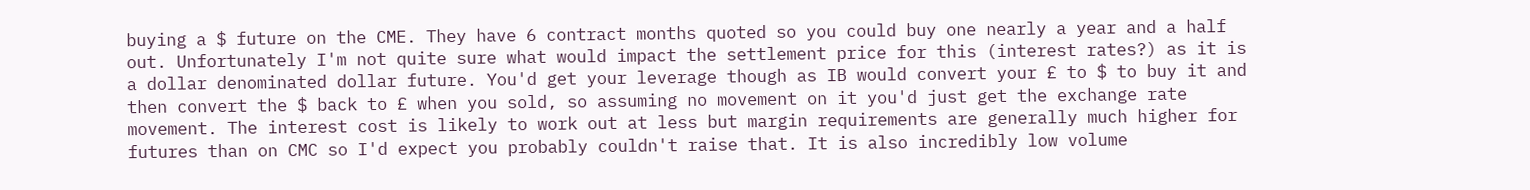buying a $ future on the CME. They have 6 contract months quoted so you could buy one nearly a year and a half out. Unfortunately I'm not quite sure what would impact the settlement price for this (interest rates?) as it is a dollar denominated dollar future. You'd get your leverage though as IB would convert your £ to $ to buy it and then convert the $ back to £ when you sold, so assuming no movement on it you'd just get the exchange rate movement. The interest cost is likely to work out at less but margin requirements are generally much higher for futures than on CMC so I'd expect you probably couldn't raise that. It is also incredibly low volume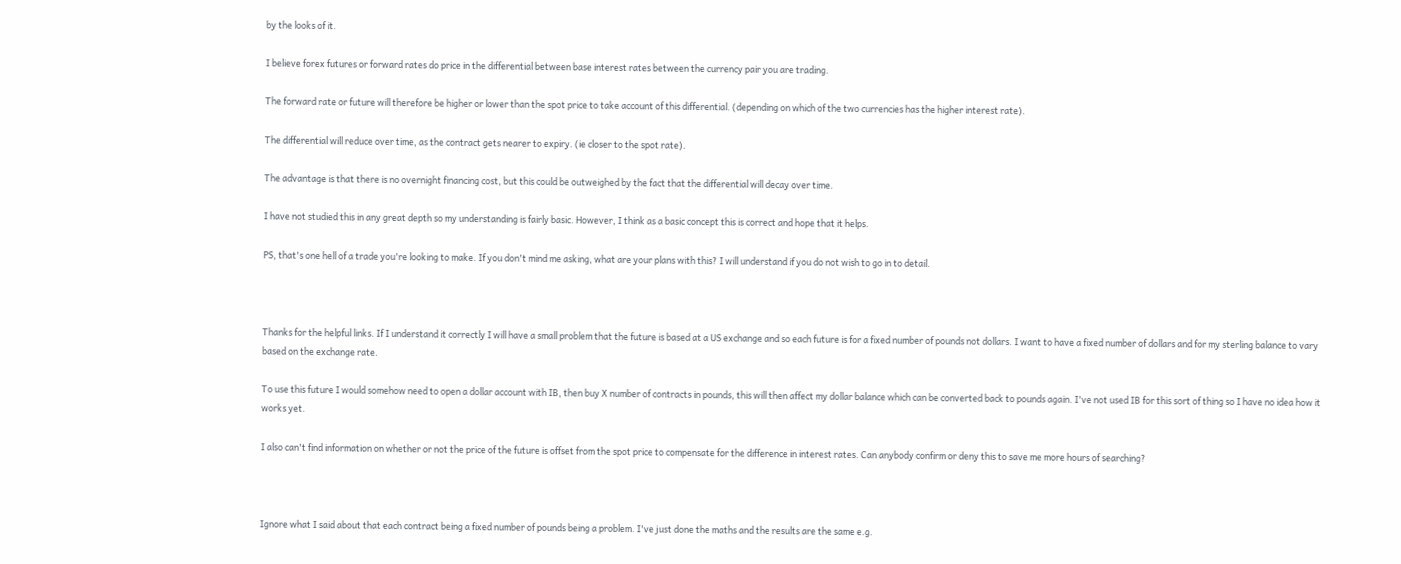by the looks of it.

I believe forex futures or forward rates do price in the differential between base interest rates between the currency pair you are trading.

The forward rate or future will therefore be higher or lower than the spot price to take account of this differential. (depending on which of the two currencies has the higher interest rate).

The differential will reduce over time, as the contract gets nearer to expiry. (ie closer to the spot rate).

The advantage is that there is no overnight financing cost, but this could be outweighed by the fact that the differential will decay over time.

I have not studied this in any great depth so my understanding is fairly basic. However, I think as a basic concept this is correct and hope that it helps.

PS, that's one hell of a trade you're looking to make. If you don't mind me asking, what are your plans with this? I will understand if you do not wish to go in to detail.



Thanks for the helpful links. If I understand it correctly I will have a small problem that the future is based at a US exchange and so each future is for a fixed number of pounds not dollars. I want to have a fixed number of dollars and for my sterling balance to vary based on the exchange rate.

To use this future I would somehow need to open a dollar account with IB, then buy X number of contracts in pounds, this will then affect my dollar balance which can be converted back to pounds again. I've not used IB for this sort of thing so I have no idea how it works yet.

I also can't find information on whether or not the price of the future is offset from the spot price to compensate for the difference in interest rates. Can anybody confirm or deny this to save me more hours of searching?



Ignore what I said about that each contract being a fixed number of pounds being a problem. I've just done the maths and the results are the same e.g.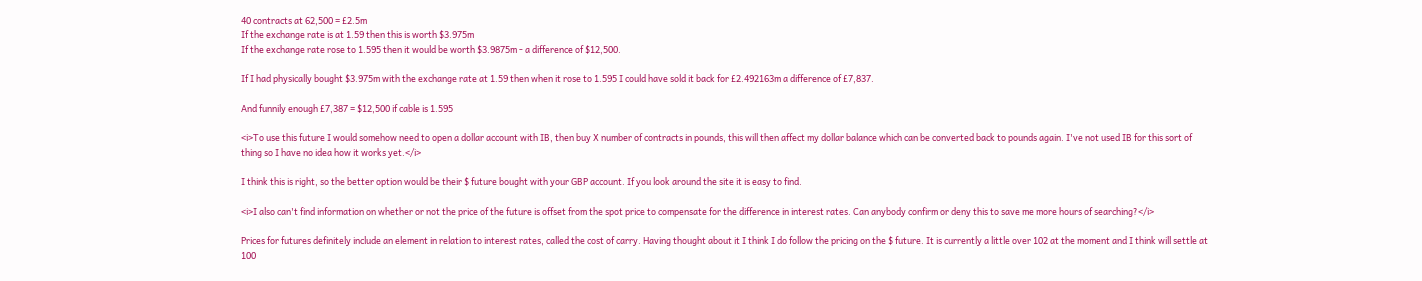40 contracts at 62,500 = £2.5m
If the exchange rate is at 1.59 then this is worth $3.975m
If the exchange rate rose to 1.595 then it would be worth $3.9875m - a difference of $12,500.

If I had physically bought $3.975m with the exchange rate at 1.59 then when it rose to 1.595 I could have sold it back for £2.492163m a difference of £7,837.

And funnily enough £7,387 = $12,500 if cable is 1.595

<i>To use this future I would somehow need to open a dollar account with IB, then buy X number of contracts in pounds, this will then affect my dollar balance which can be converted back to pounds again. I've not used IB for this sort of thing so I have no idea how it works yet.</i>

I think this is right, so the better option would be their $ future bought with your GBP account. If you look around the site it is easy to find.

<i>I also can't find information on whether or not the price of the future is offset from the spot price to compensate for the difference in interest rates. Can anybody confirm or deny this to save me more hours of searching?</i>

Prices for futures definitely include an element in relation to interest rates, called the cost of carry. Having thought about it I think I do follow the pricing on the $ future. It is currently a little over 102 at the moment and I think will settle at 100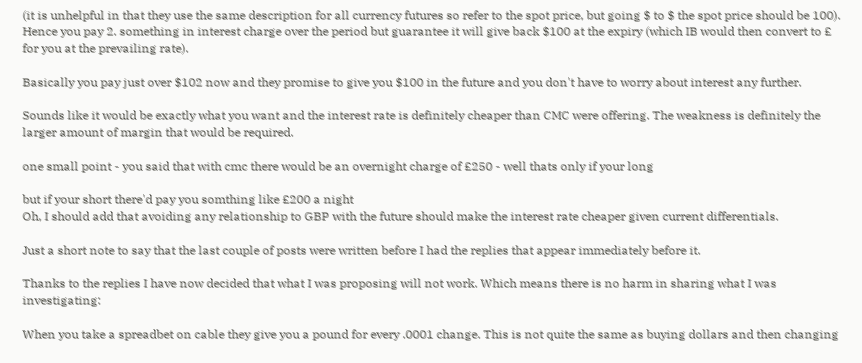(it is unhelpful in that they use the same description for all currency futures so refer to the spot price, but going $ to $ the spot price should be 100). Hence you pay 2. something in interest charge over the period but guarantee it will give back $100 at the expiry (which IB would then convert to £ for you at the prevailing rate).

Basically you pay just over $102 now and they promise to give you $100 in the future and you don't have to worry about interest any further.

Sounds like it would be exactly what you want and the interest rate is definitely cheaper than CMC were offering. The weakness is definitely the larger amount of margin that would be required.

one small point - you said that with cmc there would be an overnight charge of £250 - well thats only if your long

but if your short there'd pay you somthing like £200 a night
Oh, I should add that avoiding any relationship to GBP with the future should make the interest rate cheaper given current differentials.

Just a short note to say that the last couple of posts were written before I had the replies that appear immediately before it.

Thanks to the replies I have now decided that what I was proposing will not work. Which means there is no harm in sharing what I was investigating:

When you take a spreadbet on cable they give you a pound for every .0001 change. This is not quite the same as buying dollars and then changing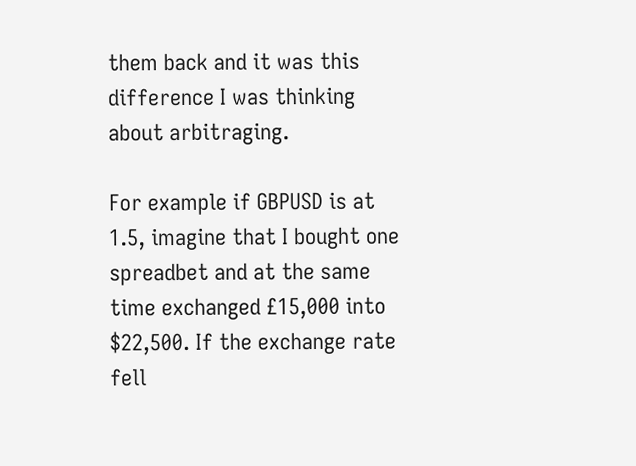them back and it was this difference I was thinking about arbitraging.

For example if GBPUSD is at 1.5, imagine that I bought one spreadbet and at the same time exchanged £15,000 into $22,500. If the exchange rate fell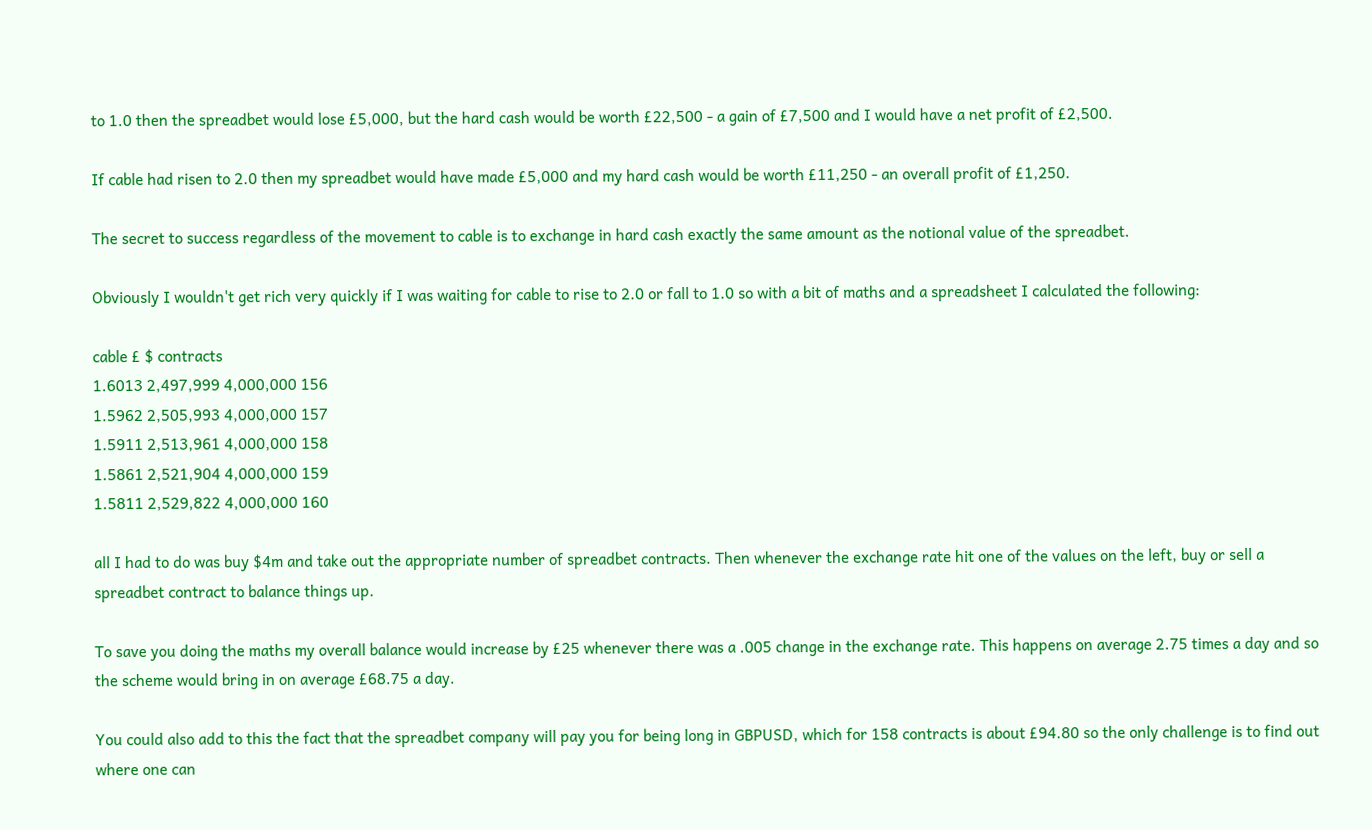to 1.0 then the spreadbet would lose £5,000, but the hard cash would be worth £22,500 - a gain of £7,500 and I would have a net profit of £2,500.

If cable had risen to 2.0 then my spreadbet would have made £5,000 and my hard cash would be worth £11,250 - an overall profit of £1,250.

The secret to success regardless of the movement to cable is to exchange in hard cash exactly the same amount as the notional value of the spreadbet.

Obviously I wouldn't get rich very quickly if I was waiting for cable to rise to 2.0 or fall to 1.0 so with a bit of maths and a spreadsheet I calculated the following:

cable £ $ contracts
1.6013 2,497,999 4,000,000 156
1.5962 2,505,993 4,000,000 157
1.5911 2,513,961 4,000,000 158
1.5861 2,521,904 4,000,000 159
1.5811 2,529,822 4,000,000 160

all I had to do was buy $4m and take out the appropriate number of spreadbet contracts. Then whenever the exchange rate hit one of the values on the left, buy or sell a spreadbet contract to balance things up.

To save you doing the maths my overall balance would increase by £25 whenever there was a .005 change in the exchange rate. This happens on average 2.75 times a day and so the scheme would bring in on average £68.75 a day.

You could also add to this the fact that the spreadbet company will pay you for being long in GBPUSD, which for 158 contracts is about £94.80 so the only challenge is to find out where one can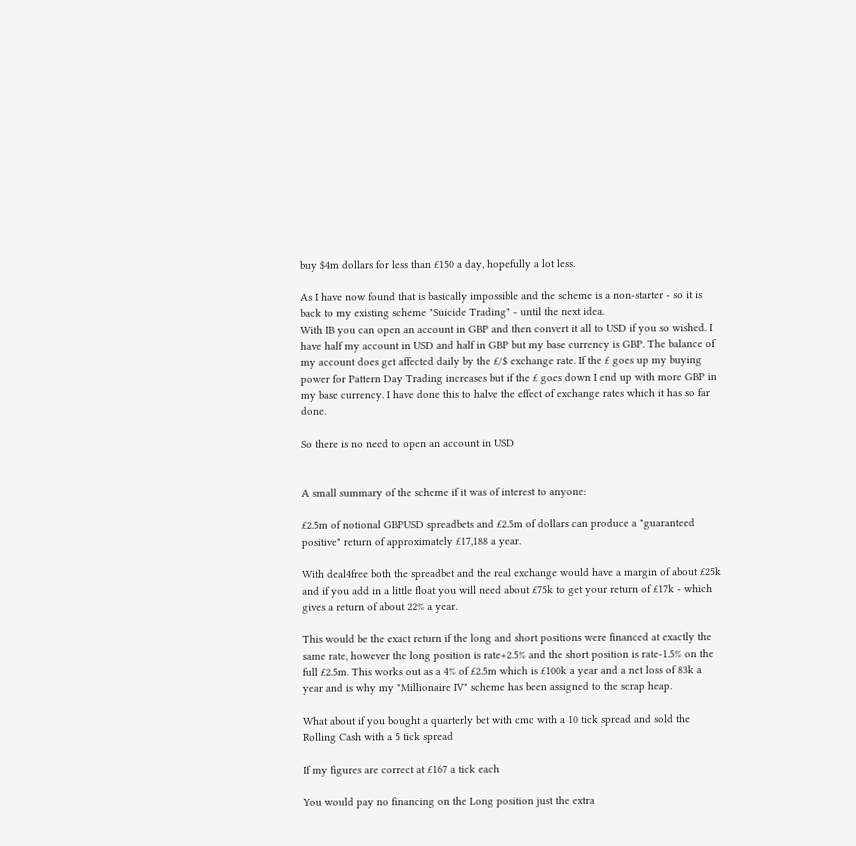buy $4m dollars for less than £150 a day, hopefully a lot less.

As I have now found that is basically impossible and the scheme is a non-starter - so it is back to my existing scheme "Suicide Trading" - until the next idea.
With IB you can open an account in GBP and then convert it all to USD if you so wished. I have half my account in USD and half in GBP but my base currency is GBP. The balance of my account does get affected daily by the £/$ exchange rate. If the £ goes up my buying power for Pattern Day Trading increases but if the £ goes down I end up with more GBP in my base currency. I have done this to halve the effect of exchange rates which it has so far done.

So there is no need to open an account in USD


A small summary of the scheme if it was of interest to anyone:

£2.5m of notional GBPUSD spreadbets and £2.5m of dollars can produce a "guaranteed positive" return of approximately £17,188 a year.

With deal4free both the spreadbet and the real exchange would have a margin of about £25k and if you add in a little float you will need about £75k to get your return of £17k - which gives a return of about 22% a year.

This would be the exact return if the long and short positions were financed at exactly the same rate, however the long position is rate+2.5% and the short position is rate-1.5% on the full £2.5m. This works out as a 4% of £2.5m which is £100k a year and a net loss of 83k a year and is why my "Millionaire IV" scheme has been assigned to the scrap heap.

What about if you bought a quarterly bet with cmc with a 10 tick spread and sold the Rolling Cash with a 5 tick spread

If my figures are correct at £167 a tick each

You would pay no financing on the Long position just the extra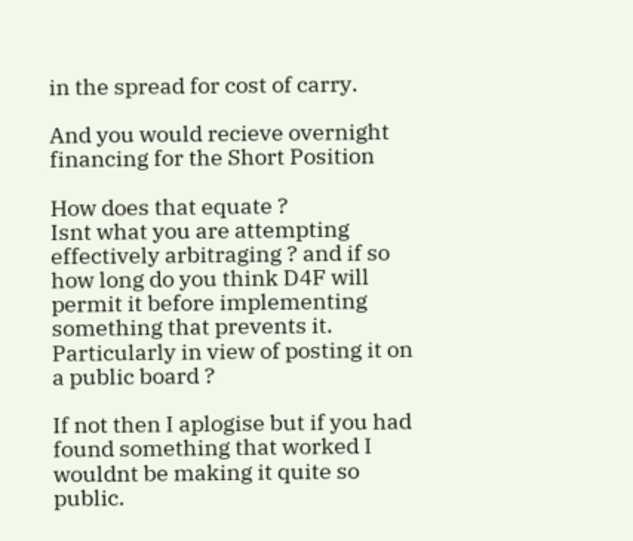in the spread for cost of carry.

And you would recieve overnight financing for the Short Position

How does that equate ?
Isnt what you are attempting effectively arbitraging ? and if so how long do you think D4F will permit it before implementing something that prevents it. Particularly in view of posting it on a public board ?

If not then I aplogise but if you had found something that worked I wouldnt be making it quite so public.